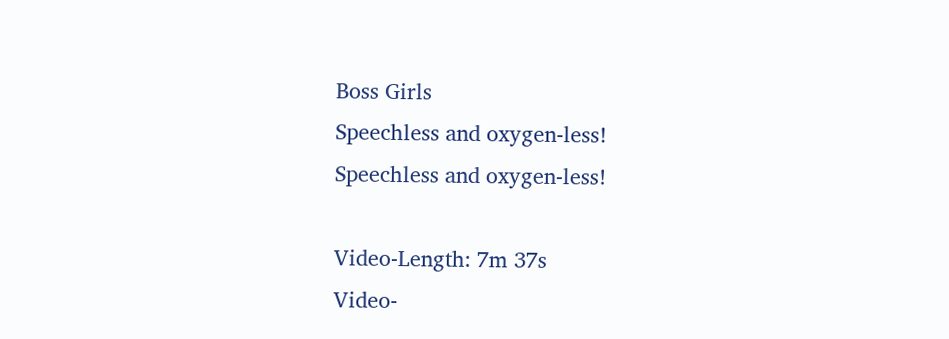Boss Girls
Speechless and oxygen-less!
Speechless and oxygen-less!

Video-Length: 7m 37s
Video-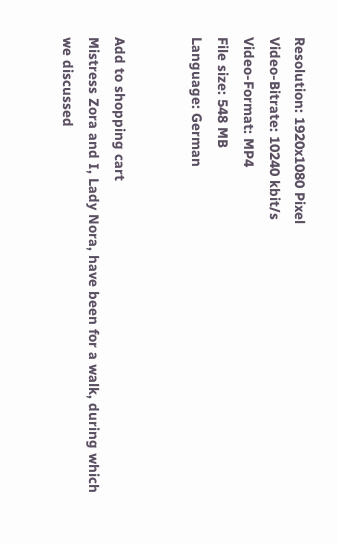Resolution: 1920x1080 Pixel
Video-Bitrate: 10240 kbit/s
Video-Format: MP4
File size: 548 MB
Language: German


Add to shopping cart
Mistress Zora and I, Lady Nora, have been for a walk, during which we discussed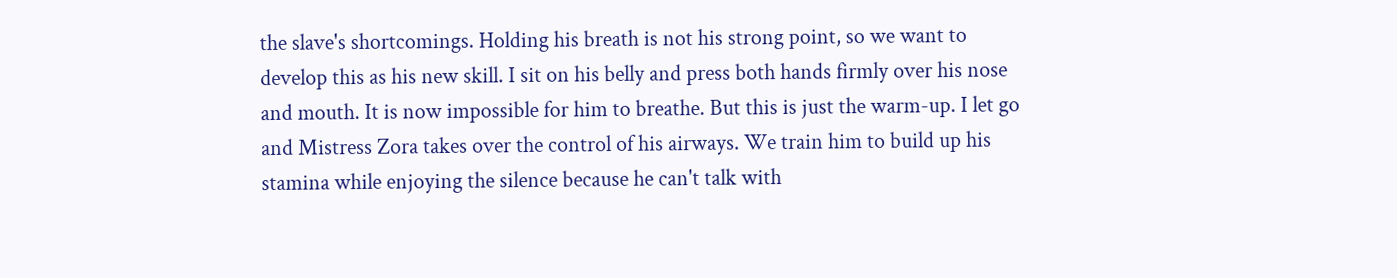the slave's shortcomings. Holding his breath is not his strong point, so we want to develop this as his new skill. I sit on his belly and press both hands firmly over his nose and mouth. It is now impossible for him to breathe. But this is just the warm-up. I let go and Mistress Zora takes over the control of his airways. We train him to build up his stamina while enjoying the silence because he can't talk with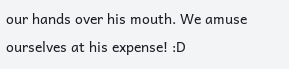our hands over his mouth. We amuse ourselves at his expense! :D